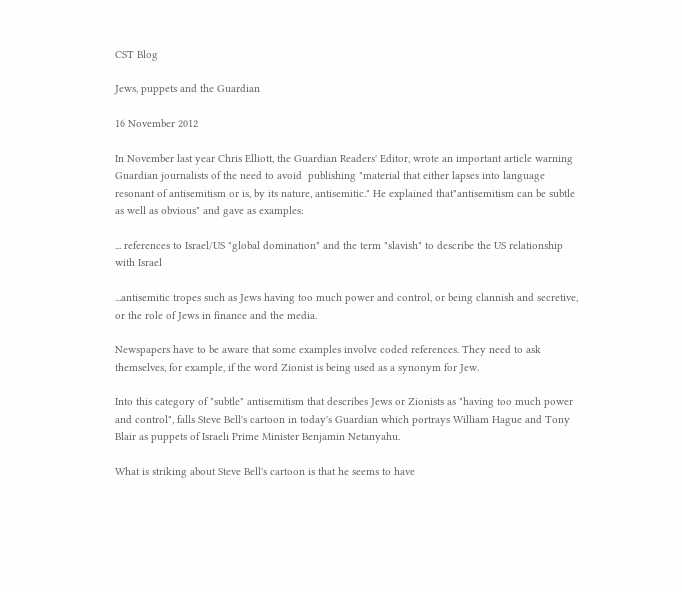CST Blog

Jews, puppets and the Guardian

16 November 2012

In November last year Chris Elliott, the Guardian Readers' Editor, wrote an important article warning Guardian journalists of the need to avoid  publishing "material that either lapses into language resonant of antisemitism or is, by its nature, antisemitic." He explained that"antisemitism can be subtle as well as obvious" and gave as examples:

... references to Israel/US "global domination" and the term "slavish" to describe the US relationship with Israel

...antisemitic tropes such as Jews having too much power and control, or being clannish and secretive, or the role of Jews in finance and the media.

Newspapers have to be aware that some examples involve coded references. They need to ask themselves, for example, if the word Zionist is being used as a synonym for Jew.

Into this category of "subtle" antisemitism that describes Jews or Zionists as "having too much power and control", falls Steve Bell's cartoon in today's Guardian which portrays William Hague and Tony Blair as puppets of Israeli Prime Minister Benjamin Netanyahu.

What is striking about Steve Bell's cartoon is that he seems to have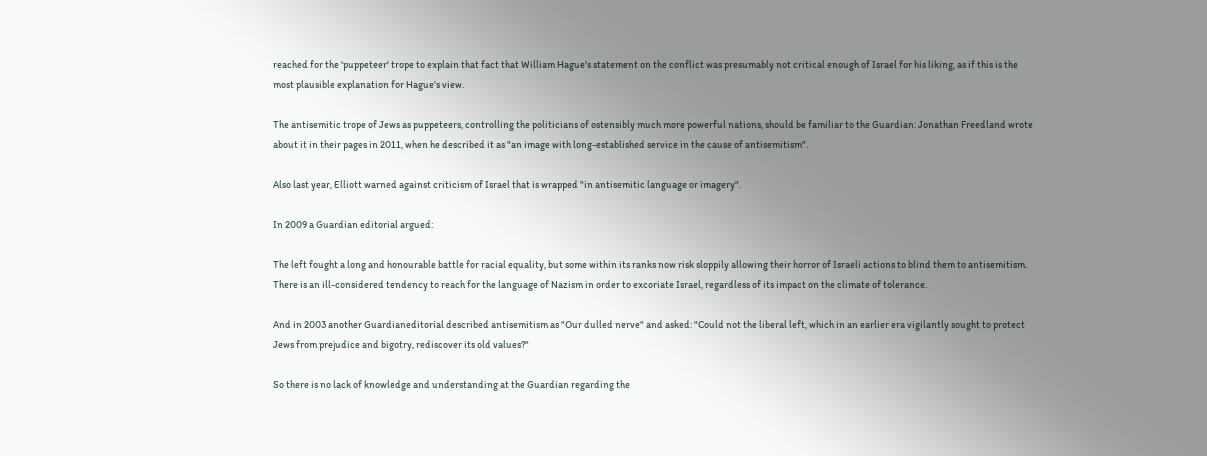reached for the 'puppeteer' trope to explain that fact that William Hague's statement on the conflict was presumably not critical enough of Israel for his liking, as if this is the most plausible explanation for Hague's view.

The antisemitic trope of Jews as puppeteers, controlling the politicians of ostensibly much more powerful nations, should be familiar to the Guardian: Jonathan Freedland wrote about it in their pages in 2011, when he described it as "an image with long-established service in the cause of antisemitism".

Also last year, Elliott warned against criticism of Israel that is wrapped "in antisemitic language or imagery".

In 2009 a Guardian editorial argued:

The left fought a long and honourable battle for racial equality, but some within its ranks now risk sloppily allowing their horror of Israeli actions to blind them to antisemitism. There is an ill-considered tendency to reach for the language of Nazism in order to excoriate Israel, regardless of its impact on the climate of tolerance.

And in 2003 another Guardianeditorial described antisemitism as "Our dulled nerve" and asked: "Could not the liberal left, which in an earlier era vigilantly sought to protect Jews from prejudice and bigotry, rediscover its old values?"

So there is no lack of knowledge and understanding at the Guardian regarding the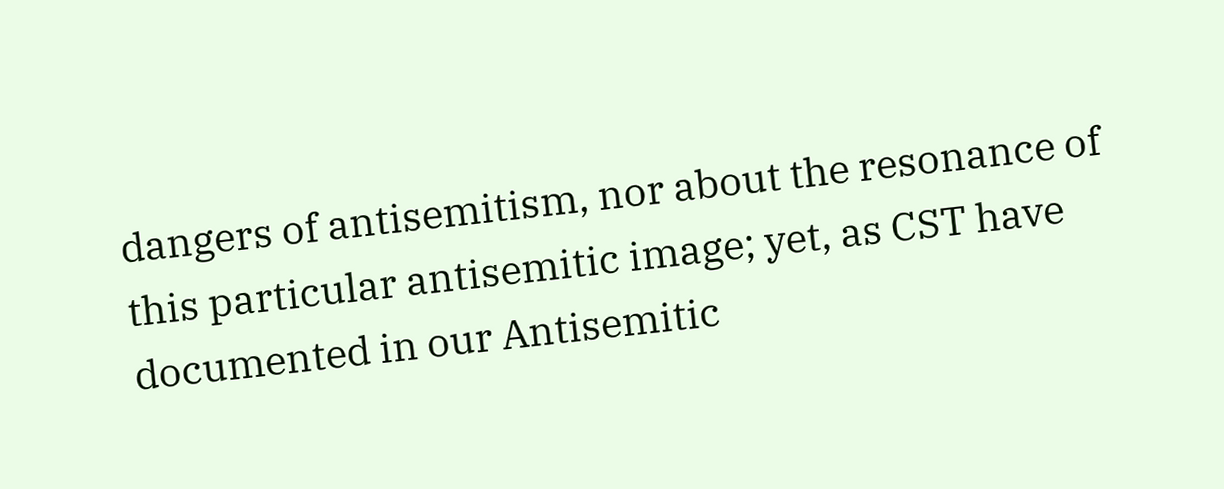dangers of antisemitism, nor about the resonance of this particular antisemitic image; yet, as CST have documented in our Antisemitic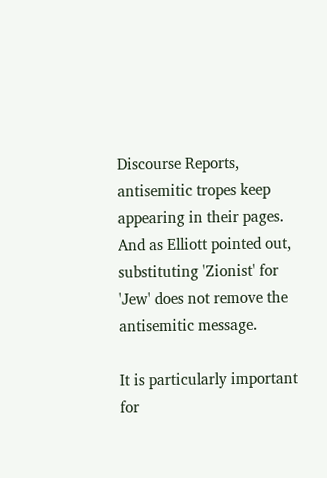Discourse Reports, antisemitic tropes keep appearing in their pages. And as Elliott pointed out, substituting 'Zionist' for 'Jew' does not remove the antisemitic message.

It is particularly important for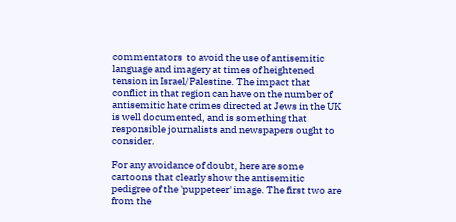commentators  to avoid the use of antisemitic language and imagery at times of heightened tension in Israel/Palestine. The impact that conflict in that region can have on the number of antisemitic hate crimes directed at Jews in the UK is well documented, and is something that responsible journalists and newspapers ought to consider.

For any avoidance of doubt, here are some cartoons that clearly show the antisemitic pedigree of the 'puppeteer' image. The first two are from the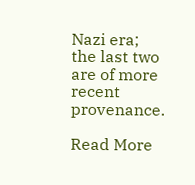Nazi era; the last two are of more recent provenance.

Read More